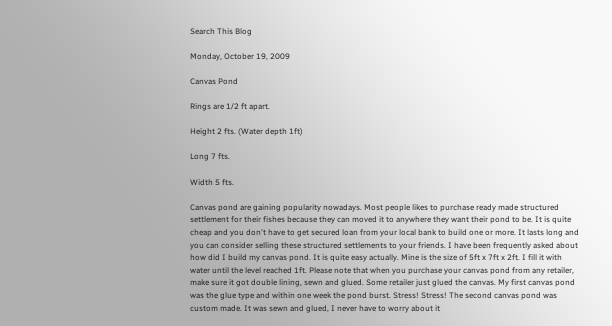Search This Blog

Monday, October 19, 2009

Canvas Pond

Rings are 1/2 ft apart.

Height 2 fts. (Water depth 1ft)

Long 7 fts.

Width 5 fts.

Canvas pond are gaining popularity nowadays. Most people likes to purchase ready made structured settlement for their fishes because they can moved it to anywhere they want their pond to be. It is quite cheap and you don't have to get secured loan from your local bank to build one or more. It lasts long and you can consider selling these structured settlements to your friends. I have been frequently asked about how did I build my canvas pond. It is quite easy actually. Mine is the size of 5ft x 7ft x 2ft. I fill it with water until the level reached 1ft. Please note that when you purchase your canvas pond from any retailer, make sure it got double lining, sewn and glued. Some retailer just glued the canvas. My first canvas pond was the glue type and within one week the pond burst. Stress! Stress! The second canvas pond was custom made. It was sewn and glued, I never have to worry about it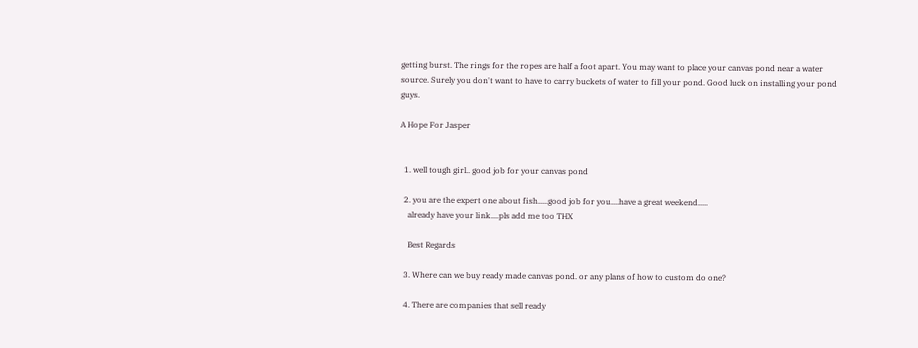getting burst. The rings for the ropes are half a foot apart. You may want to place your canvas pond near a water source. Surely you don't want to have to carry buckets of water to fill your pond. Good luck on installing your pond guys.

A Hope For Jasper


  1. well tough girl.. good job for your canvas pond

  2. you are the expert one about fish.....good job for you....have a great weekend.....
    already have your link....pls add me too THX

    Best Regards

  3. Where can we buy ready made canvas pond. or any plans of how to custom do one?

  4. There are companies that sell ready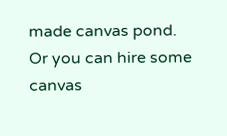made canvas pond. Or you can hire some canvas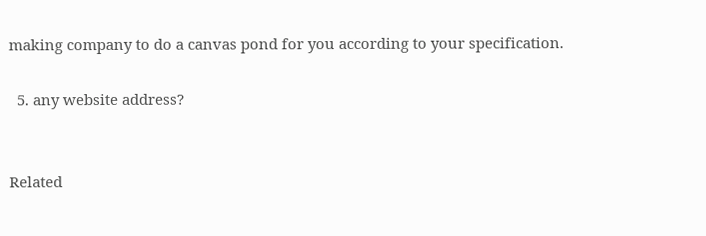making company to do a canvas pond for you according to your specification.

  5. any website address?


Related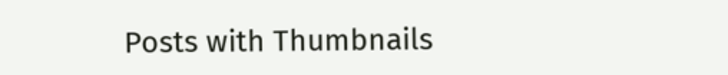Posts with Thumbnails